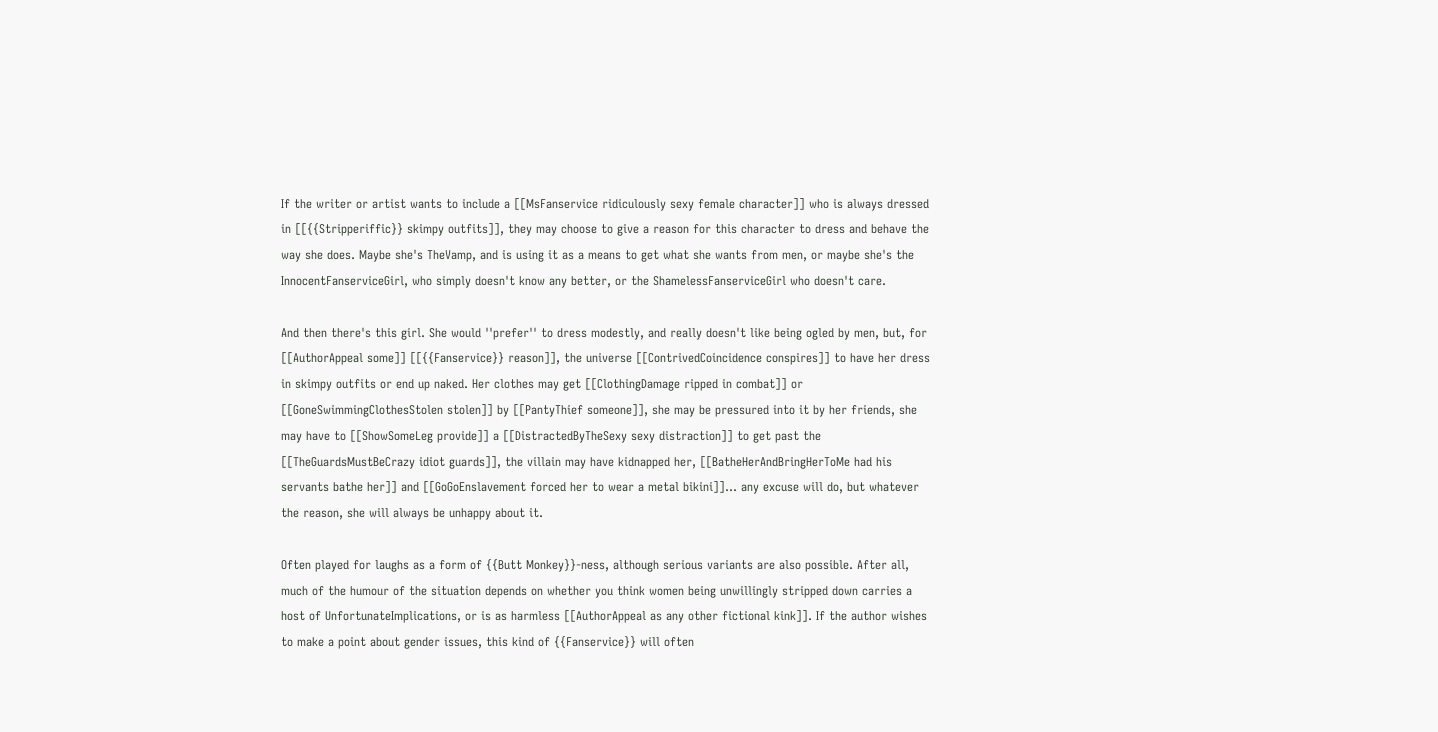If the writer or artist wants to include a [[MsFanservice ridiculously sexy female character]] who is always dressed in [[{{Stripperiffic}} skimpy outfits]], they may choose to give a reason for this character to dress and behave the way she does. Maybe she's TheVamp, and is using it as a means to get what she wants from men, or maybe she's the InnocentFanserviceGirl, who simply doesn't know any better, or the ShamelessFanserviceGirl who doesn't care.

And then there's this girl. She would ''prefer'' to dress modestly, and really doesn't like being ogled by men, but, for [[AuthorAppeal some]] [[{{Fanservice}} reason]], the universe [[ContrivedCoincidence conspires]] to have her dress in skimpy outfits or end up naked. Her clothes may get [[ClothingDamage ripped in combat]] or [[GoneSwimmingClothesStolen stolen]] by [[PantyThief someone]], she may be pressured into it by her friends, she may have to [[ShowSomeLeg provide]] a [[DistractedByTheSexy sexy distraction]] to get past the [[TheGuardsMustBeCrazy idiot guards]], the villain may have kidnapped her, [[BatheHerAndBringHerToMe had his servants bathe her]] and [[GoGoEnslavement forced her to wear a metal bikini]]... any excuse will do, but whatever the reason, she will always be unhappy about it.

Often played for laughs as a form of {{Butt Monkey}}-ness, although serious variants are also possible. After all, much of the humour of the situation depends on whether you think women being unwillingly stripped down carries a host of UnfortunateImplications, or is as harmless [[AuthorAppeal as any other fictional kink]]. If the author wishes to make a point about gender issues, this kind of {{Fanservice}} will often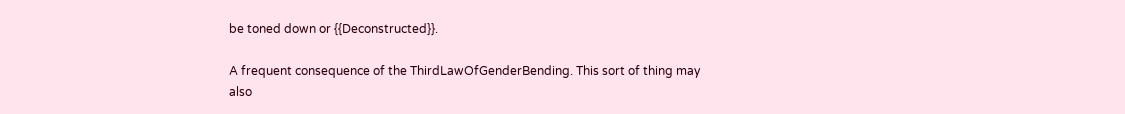be toned down or {{Deconstructed}}.

A frequent consequence of the ThirdLawOfGenderBending. This sort of thing may also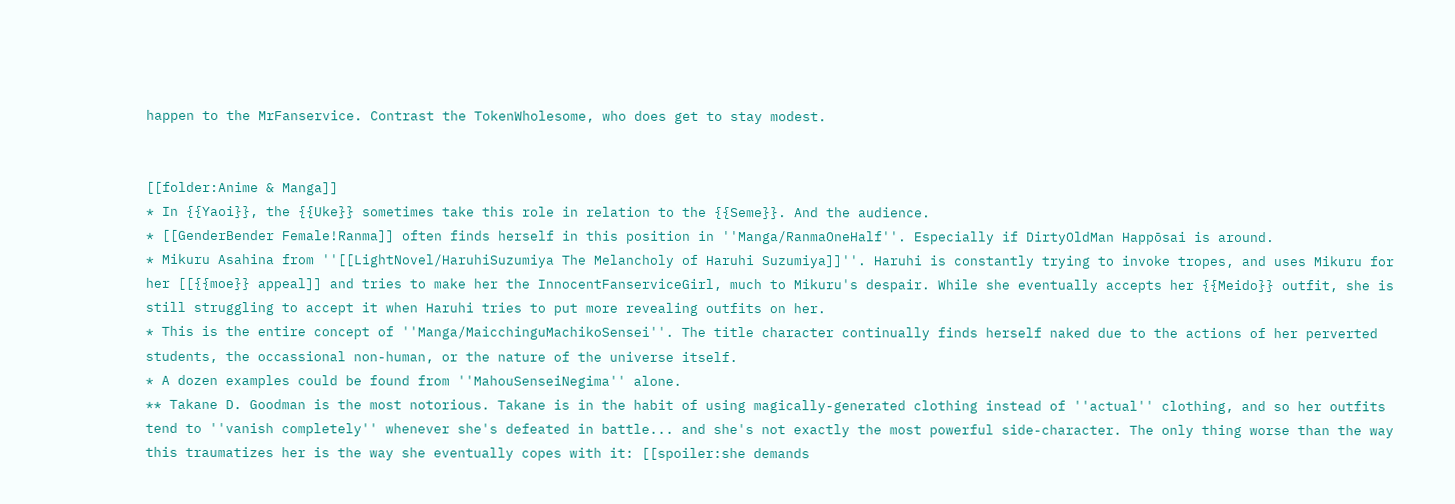happen to the MrFanservice. Contrast the TokenWholesome, who does get to stay modest.


[[folder:Anime & Manga]]
* In {{Yaoi}}, the {{Uke}} sometimes take this role in relation to the {{Seme}}. And the audience.
* [[GenderBender Female!Ranma]] often finds herself in this position in ''Manga/RanmaOneHalf''. Especially if DirtyOldMan Happōsai is around.
* Mikuru Asahina from ''[[LightNovel/HaruhiSuzumiya The Melancholy of Haruhi Suzumiya]]''. Haruhi is constantly trying to invoke tropes, and uses Mikuru for her [[{{moe}} appeal]] and tries to make her the InnocentFanserviceGirl, much to Mikuru's despair. While she eventually accepts her {{Meido}} outfit, she is still struggling to accept it when Haruhi tries to put more revealing outfits on her.
* This is the entire concept of ''Manga/MaicchinguMachikoSensei''. The title character continually finds herself naked due to the actions of her perverted students, the occassional non-human, or the nature of the universe itself.
* A dozen examples could be found from ''MahouSenseiNegima'' alone.
** Takane D. Goodman is the most notorious. Takane is in the habit of using magically-generated clothing instead of ''actual'' clothing, and so her outfits tend to ''vanish completely'' whenever she's defeated in battle... and she's not exactly the most powerful side-character. The only thing worse than the way this traumatizes her is the way she eventually copes with it: [[spoiler:she demands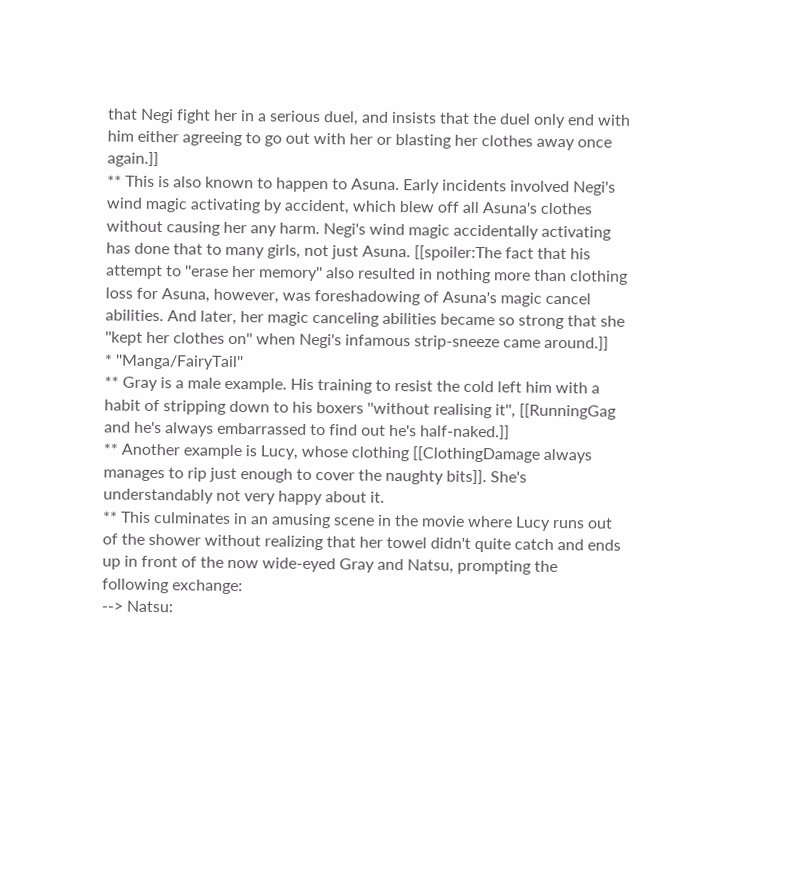that Negi fight her in a serious duel, and insists that the duel only end with him either agreeing to go out with her or blasting her clothes away once again.]]
** This is also known to happen to Asuna. Early incidents involved Negi's wind magic activating by accident, which blew off all Asuna's clothes without causing her any harm. Negi's wind magic accidentally activating has done that to many girls, not just Asuna. [[spoiler:The fact that his attempt to ''erase her memory'' also resulted in nothing more than clothing loss for Asuna, however, was foreshadowing of Asuna's magic cancel abilities. And later, her magic canceling abilities became so strong that she ''kept her clothes on'' when Negi's infamous strip-sneeze came around.]]
* ''Manga/FairyTail''
** Gray is a male example. His training to resist the cold left him with a habit of stripping down to his boxers ''without realising it'', [[RunningGag and he's always embarrassed to find out he's half-naked.]]
** Another example is Lucy, whose clothing [[ClothingDamage always manages to rip just enough to cover the naughty bits]]. She's understandably not very happy about it.
** This culminates in an amusing scene in the movie where Lucy runs out of the shower without realizing that her towel didn't quite catch and ends up in front of the now wide-eyed Gray and Natsu, prompting the following exchange:
--> Natsu: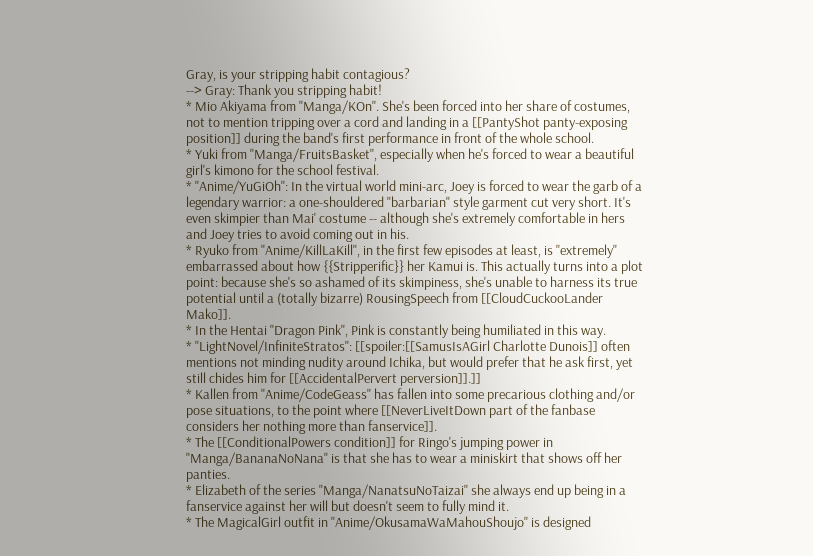Gray, is your stripping habit contagious?
--> Gray: Thank you stripping habit!
* Mio Akiyama from ''Manga/KOn''. She's been forced into her share of costumes, not to mention tripping over a cord and landing in a [[PantyShot panty-exposing position]] during the band's first performance in front of the whole school.
* Yuki from ''Manga/FruitsBasket'', especially when he's forced to wear a beautiful girl's kimono for the school festival.
* ''Anime/YuGiOh'': In the virtual world mini-arc, Joey is forced to wear the garb of a legendary warrior: a one-shouldered "barbarian" style garment cut very short. It's even skimpier than Mai' costume -- although she's extremely comfortable in hers and Joey tries to avoid coming out in his.
* Ryuko from ''Anime/KillLaKill'', in the first few episodes at least, is ''extremely'' embarrassed about how {{Stripperific}} her Kamui is. This actually turns into a plot point: because she's so ashamed of its skimpiness, she's unable to harness its true potential until a (totally bizarre) RousingSpeech from [[CloudCuckooLander Mako]].
* In the Hentai ''Dragon Pink'', Pink is constantly being humiliated in this way.
* ''LightNovel/InfiniteStratos'': [[spoiler:[[SamusIsAGirl Charlotte Dunois]] often mentions not minding nudity around Ichika, but would prefer that he ask first, yet still chides him for [[AccidentalPervert perversion]].]]
* Kallen from ''Anime/CodeGeass'' has fallen into some precarious clothing and/or pose situations, to the point where [[NeverLiveItDown part of the fanbase considers her nothing more than fanservice]].
* The [[ConditionalPowers condition]] for Ringo's jumping power in ''Manga/BananaNoNana'' is that she has to wear a miniskirt that shows off her panties.
* Elizabeth of the series ''Manga/NanatsuNoTaizai'' she always end up being in a fanservice against her will but doesn't seem to fully mind it.
* The MagicalGirl outfit in ''Anime/OkusamaWaMahouShoujo'' is designed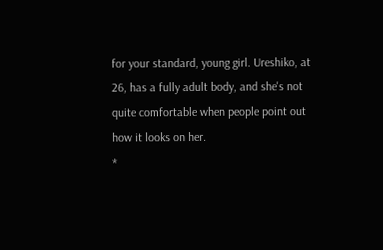for your standard, young girl. Ureshiko, at 26, has a fully adult body, and she's not quite comfortable when people point out how it looks on her.
*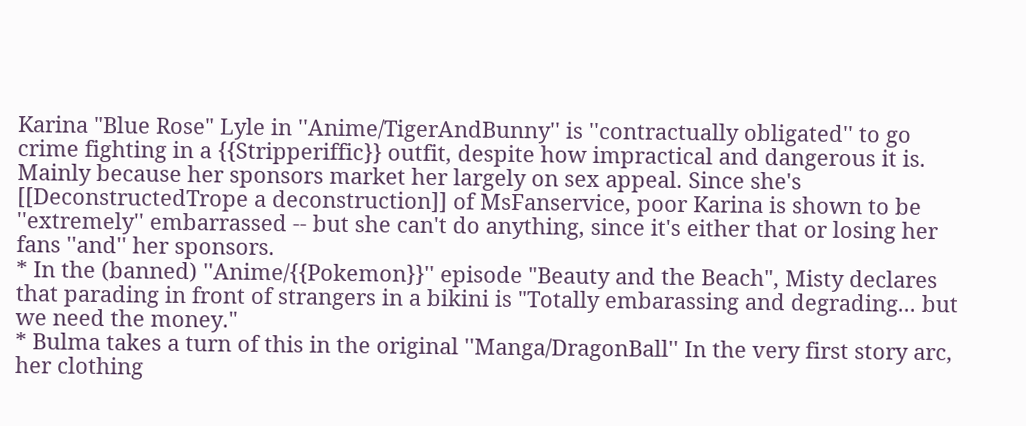Karina "Blue Rose" Lyle in ''Anime/TigerAndBunny'' is ''contractually obligated'' to go crime fighting in a {{Stripperiffic}} outfit, despite how impractical and dangerous it is. Mainly because her sponsors market her largely on sex appeal. Since she's [[DeconstructedTrope a deconstruction]] of MsFanservice, poor Karina is shown to be ''extremely'' embarrassed -- but she can't do anything, since it's either that or losing her fans ''and'' her sponsors.
* In the (banned) ''Anime/{{Pokemon}}'' episode "Beauty and the Beach", Misty declares that parading in front of strangers in a bikini is "Totally embarassing and degrading... but we need the money."
* Bulma takes a turn of this in the original ''Manga/DragonBall'' In the very first story arc, her clothing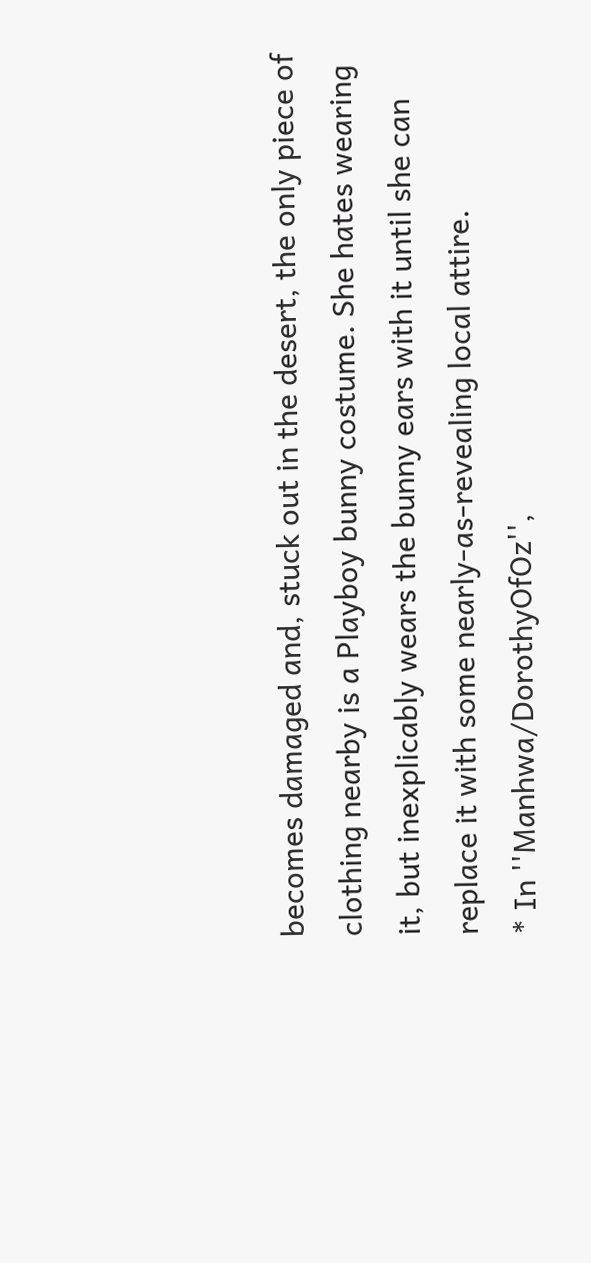becomes damaged and, stuck out in the desert, the only piece of clothing nearby is a Playboy bunny costume. She hates wearing it, but inexplicably wears the bunny ears with it until she can replace it with some nearly-as-revealing local attire.
* In ''Manhwa/DorothyOfOz'',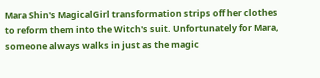Mara Shin's MagicalGirl transformation strips off her clothes to reform them into the Witch's suit. Unfortunately for Mara, someone always walks in just as the magic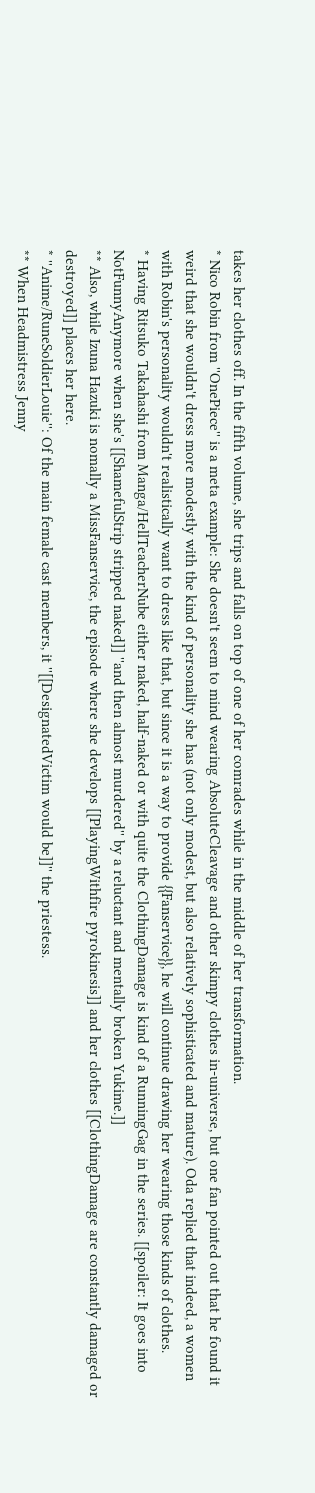takes her clothes off. In the fifth volume, she trips and falls on top of one of her comrades while in the middle of her transformation.
* Nico Robin from ''OnePiece'' is a meta example: She doesn't seem to mind wearing AbsoluteCleavage and other skimpy clothes in-universe, but one fan pointed out that he found it weird that she wouldn't dress more modestly with the kind of personality she has (not only modest, but also relatively sophisticated and mature). Oda replied that indeed, a women with Robin's personality wouldn't realistically want to dress like that, but since it is a way to provide {{Fanservice}}, he will continue drawing her wearing those kinds of clothes.
* Having Ritsuko Takahashi from Manga/HellTeacherNube either naked, half-naked or with quite the ClothingDamage is kind of a RunningGag in the series. [[spoiler: It goes into NotFunnyAnymore when she's [[ShamefulStrip stripped naked]] ''and then almost murdered'' by a reluctant and mentally broken Yukime.]]
** Also, while Izuna Hazuki is nomally a MissFanservice, the episode where she develops [[PlayingWithfire pyrokinesis]] and her clothes [[ClothingDamage are constantly damaged or destroyed]] places her here.
* ''Anime/RuneSoldierLouie'': Of the main female cast members, it ''[[DesignatedVictim would be]]'' the priestess.
** When Headmistress Jenny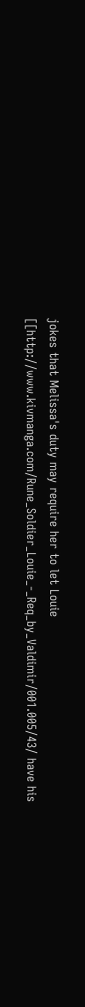jokes that Melissa's duty may require her to let Louie [[http://www.kivmanga.com/Rune_Soldier_Louie_-_Req_by_Valdimir/001.005/43/ have his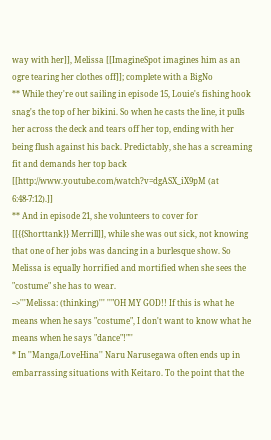way with her]], Melissa [[ImagineSpot imagines him as an ogre tearing her clothes off]]; complete with a BigNo
** While they're out sailing in episode 15, Louie's fishing hook snag's the top of her bikini. So when he casts the line, it pulls her across the deck and tears off her top, ending with her being flush against his back. Predictably, she has a screaming fit and demands her top back [[http://www.youtube.com/watch?v=dgASX_iX9pM (at 6:48-7:12).]]
** And in episode 21, she volunteers to cover for [[{{Shorttank}} Merrill]], while she was out sick, not knowing that one of her jobs was dancing in a burlesque show. So Melissa is equally horrified and mortified when she sees the "costume" she has to wear.
-->'''Melissa: (thinking)''' ''"OH MY GOD!! If this is what he means when he says "costume", I don't want to know what he means when he says "dance"!"''
* In ''Manga/LoveHina'' Naru Narusegawa often ends up in embarrassing situations with Keitaro. To the point that the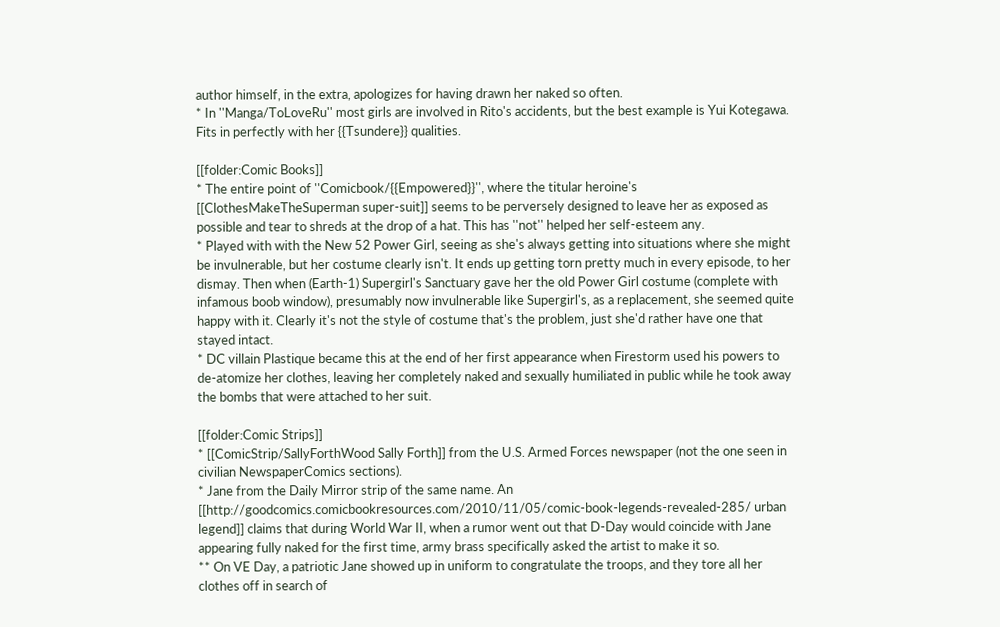author himself, in the extra, apologizes for having drawn her naked so often.
* In ''Manga/ToLoveRu'' most girls are involved in Rito's accidents, but the best example is Yui Kotegawa. Fits in perfectly with her {{Tsundere}} qualities.

[[folder:Comic Books]]
* The entire point of ''Comicbook/{{Empowered}}'', where the titular heroine's [[ClothesMakeTheSuperman super-suit]] seems to be perversely designed to leave her as exposed as possible and tear to shreds at the drop of a hat. This has ''not'' helped her self-esteem any.
* Played with with the New 52 Power Girl, seeing as she's always getting into situations where she might be invulnerable, but her costume clearly isn't. It ends up getting torn pretty much in every episode, to her dismay. Then when (Earth-1) Supergirl's Sanctuary gave her the old Power Girl costume (complete with infamous boob window), presumably now invulnerable like Supergirl's, as a replacement, she seemed quite happy with it. Clearly it's not the style of costume that's the problem, just she'd rather have one that stayed intact.
* DC villain Plastique became this at the end of her first appearance when Firestorm used his powers to de-atomize her clothes, leaving her completely naked and sexually humiliated in public while he took away the bombs that were attached to her suit.

[[folder:Comic Strips]]
* [[ComicStrip/SallyForthWood Sally Forth]] from the U.S. Armed Forces newspaper (not the one seen in civilian NewspaperComics sections).
* Jane from the Daily Mirror strip of the same name. An [[http://goodcomics.comicbookresources.com/2010/11/05/comic-book-legends-revealed-285/ urban legend]] claims that during World War II, when a rumor went out that D-Day would coincide with Jane appearing fully naked for the first time, army brass specifically asked the artist to make it so.
** On VE Day, a patriotic Jane showed up in uniform to congratulate the troops, and they tore all her clothes off in search of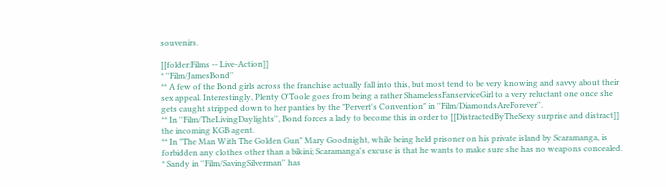souvenirs.

[[folder:Films -- Live-Action]]
* ''Film/JamesBond''
** A few of the Bond girls across the franchise actually fall into this, but most tend to be very knowing and savvy about their sex appeal. Interestingly, Plenty O'Toole goes from being a rather ShamelessFanserviceGirl to a very reluctant one once she gets caught stripped down to her panties by the "Pervert's Convention" in ''Film/DiamondsAreForever''.
** In ''Film/TheLivingDaylights'', Bond forces a lady to become this in order to [[DistractedByTheSexy surprise and distract]] the incoming KGB agent.
** In "The Man With The Golden Gun" Mary Goodnight, while being held prisoner on his private island by Scaramanga, is forbidden any clothes other than a bikini; Scaramanga's excuse is that he wants to make sure she has no weapons concealed.
* Sandy in ''Film/SavingSilverman'' has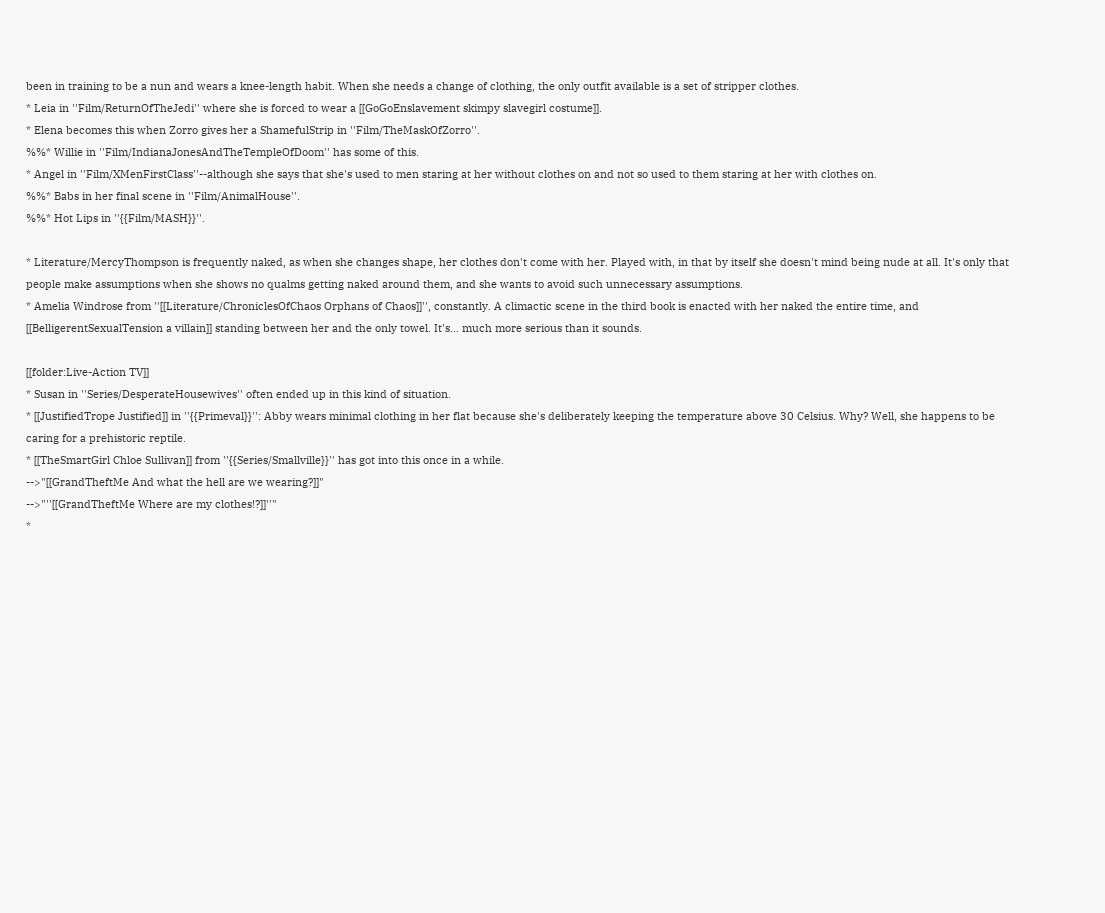been in training to be a nun and wears a knee-length habit. When she needs a change of clothing, the only outfit available is a set of stripper clothes.
* Leia in ''Film/ReturnOfTheJedi'' where she is forced to wear a [[GoGoEnslavement skimpy slavegirl costume]].
* Elena becomes this when Zorro gives her a ShamefulStrip in ''Film/TheMaskOfZorro''.
%%* Willie in ''Film/IndianaJonesAndTheTempleOfDoom'' has some of this.
* Angel in ''Film/XMenFirstClass''--although she says that she's used to men staring at her without clothes on and not so used to them staring at her with clothes on.
%%* Babs in her final scene in ''Film/AnimalHouse''.
%%* Hot Lips in ''{{Film/MASH}}''.

* Literature/MercyThompson is frequently naked, as when she changes shape, her clothes don't come with her. Played with, in that by itself she doesn't mind being nude at all. It's only that people make assumptions when she shows no qualms getting naked around them, and she wants to avoid such unnecessary assumptions.
* Amelia Windrose from ''[[Literature/ChroniclesOfChaos Orphans of Chaos]]'', constantly. A climactic scene in the third book is enacted with her naked the entire time, and [[BelligerentSexualTension a villain]] standing between her and the only towel. It's... much more serious than it sounds.

[[folder:Live-Action TV]]
* Susan in ''Series/DesperateHousewives'' often ended up in this kind of situation.
* [[JustifiedTrope Justified]] in ''{{Primeval}}'': Abby wears minimal clothing in her flat because she's deliberately keeping the temperature above 30 Celsius. Why? Well, she happens to be caring for a prehistoric reptile.
* [[TheSmartGirl Chloe Sullivan]] from ''{{Series/Smallville}}'' has got into this once in a while.
-->"[[GrandTheftMe And what the hell are we wearing?]]"
-->"''[[GrandTheftMe Where are my clothes!?]]''"
*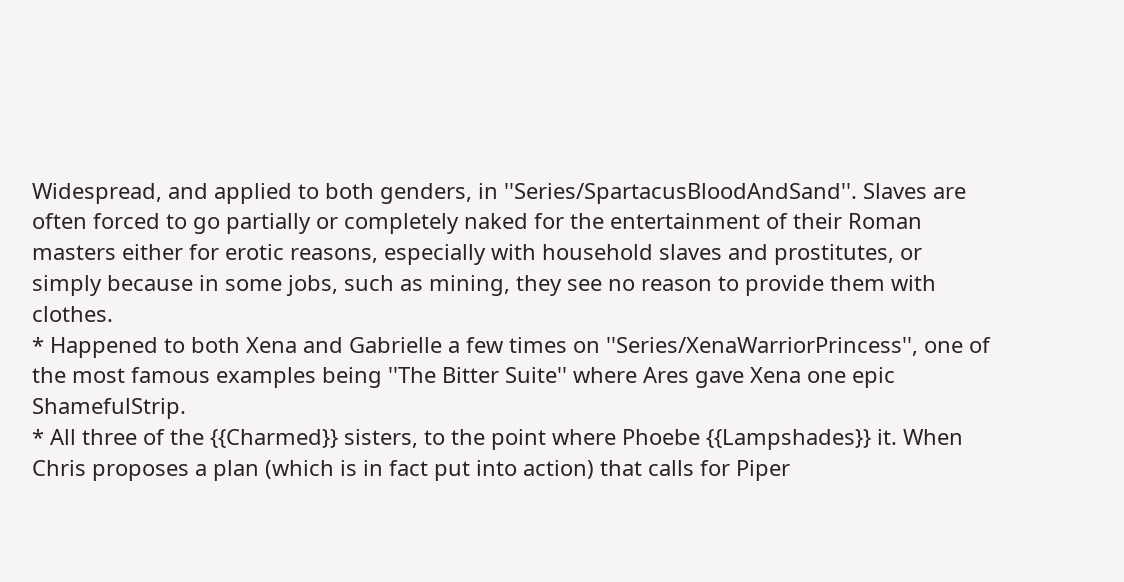Widespread, and applied to both genders, in ''Series/SpartacusBloodAndSand''. Slaves are often forced to go partially or completely naked for the entertainment of their Roman masters either for erotic reasons, especially with household slaves and prostitutes, or simply because in some jobs, such as mining, they see no reason to provide them with clothes.
* Happened to both Xena and Gabrielle a few times on ''Series/XenaWarriorPrincess'', one of the most famous examples being ''The Bitter Suite'' where Ares gave Xena one epic ShamefulStrip.
* All three of the {{Charmed}} sisters, to the point where Phoebe {{Lampshades}} it. When Chris proposes a plan (which is in fact put into action) that calls for Piper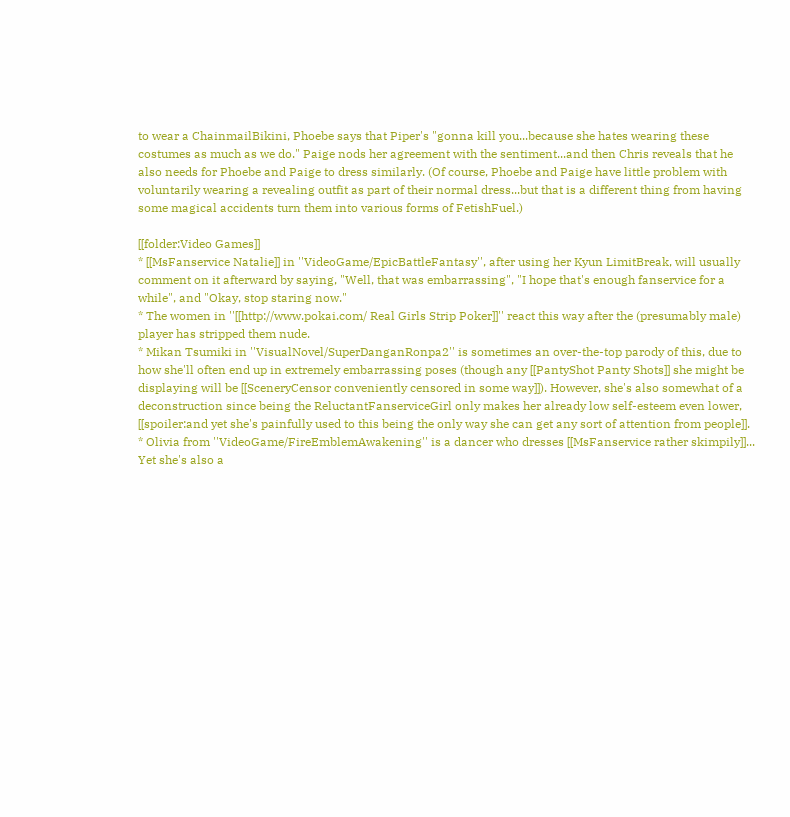to wear a ChainmailBikini, Phoebe says that Piper's "gonna kill you...because she hates wearing these costumes as much as we do." Paige nods her agreement with the sentiment...and then Chris reveals that he also needs for Phoebe and Paige to dress similarly. (Of course, Phoebe and Paige have little problem with voluntarily wearing a revealing outfit as part of their normal dress...but that is a different thing from having some magical accidents turn them into various forms of FetishFuel.)

[[folder:Video Games]]
* [[MsFanservice Natalie]] in ''VideoGame/EpicBattleFantasy'', after using her Kyun LimitBreak, will usually comment on it afterward by saying, "Well, that was embarrassing", "I hope that's enough fanservice for a while", and "Okay, stop staring now."
* The women in ''[[http://www.pokai.com/ Real Girls Strip Poker]]'' react this way after the (presumably male) player has stripped them nude.
* Mikan Tsumiki in ''VisualNovel/SuperDanganRonpa2'' is sometimes an over-the-top parody of this, due to how she'll often end up in extremely embarrassing poses (though any [[PantyShot Panty Shots]] she might be displaying will be [[SceneryCensor conveniently censored in some way]]). However, she's also somewhat of a deconstruction since being the ReluctantFanserviceGirl only makes her already low self-esteem even lower, [[spoiler:and yet she's painfully used to this being the only way she can get any sort of attention from people]].
* Olivia from ''VideoGame/FireEmblemAwakening'' is a dancer who dresses [[MsFanservice rather skimpily]]... Yet she's also a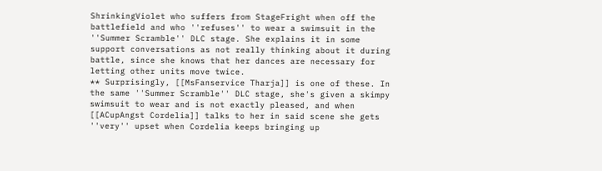ShrinkingViolet who suffers from StageFright when off the battlefield and who ''refuses'' to wear a swimsuit in the ''Summer Scramble'' DLC stage. She explains it in some support conversations as not really thinking about it during battle, since she knows that her dances are necessary for letting other units move twice.
** Surprisingly, [[MsFanservice Tharja]] is one of these. In the same ''Summer Scramble'' DLC stage, she's given a skimpy swimsuit to wear and is not exactly pleased, and when [[ACupAngst Cordelia]] talks to her in said scene she gets ''very'' upset when Cordelia keeps bringing up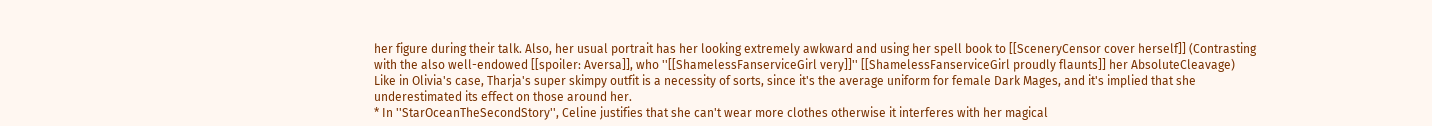her figure during their talk. Also, her usual portrait has her looking extremely awkward and using her spell book to [[SceneryCensor cover herself]] (Contrasting with the also well-endowed [[spoiler: Aversa]], who ''[[ShamelessFanserviceGirl very]]'' [[ShamelessFanserviceGirl proudly flaunts]] her AbsoluteCleavage) Like in Olivia's case, Tharja's super skimpy outfit is a necessity of sorts, since it's the average uniform for female Dark Mages, and it's implied that she underestimated its effect on those around her.
* In ''StarOceanTheSecondStory'', Celine justifies that she can't wear more clothes otherwise it interferes with her magical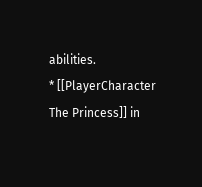abilities.
* [[PlayerCharacter The Princess]] in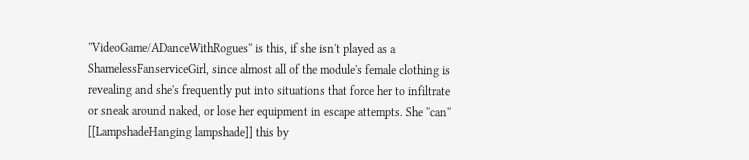''VideoGame/ADanceWithRogues'' is this, if she isn't played as a ShamelessFanserviceGirl, since almost all of the module's female clothing is revealing and she's frequently put into situations that force her to infiltrate or sneak around naked, or lose her equipment in escape attempts. She ''can'' [[LampshadeHanging lampshade]] this by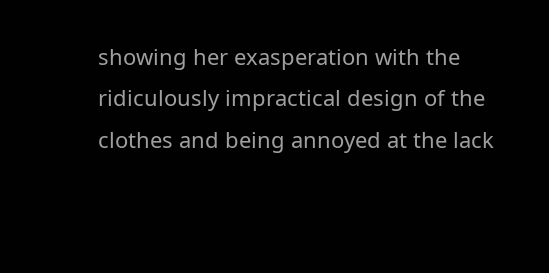showing her exasperation with the ridiculously impractical design of the clothes and being annoyed at the lack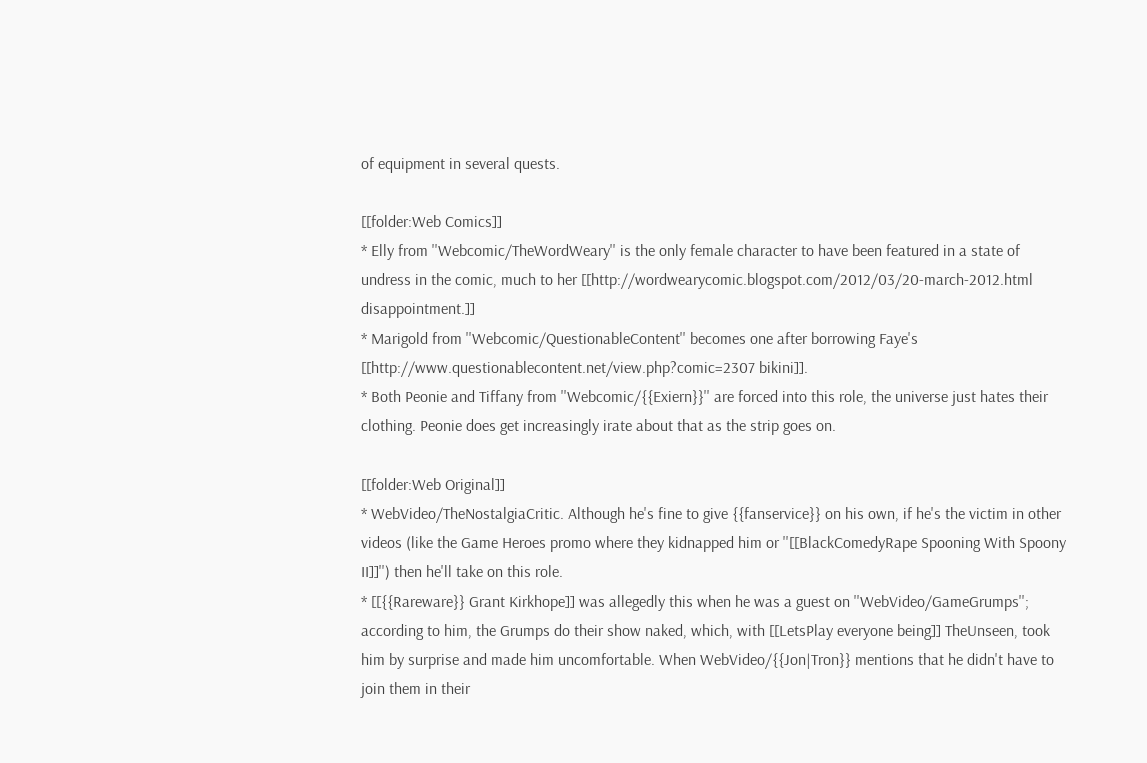of equipment in several quests.

[[folder:Web Comics]]
* Elly from ''Webcomic/TheWordWeary'' is the only female character to have been featured in a state of undress in the comic, much to her [[http://wordwearycomic.blogspot.com/2012/03/20-march-2012.html disappointment.]]
* Marigold from ''Webcomic/QuestionableContent'' becomes one after borrowing Faye's [[http://www.questionablecontent.net/view.php?comic=2307 bikini]].
* Both Peonie and Tiffany from ''Webcomic/{{Exiern}}'' are forced into this role, the universe just hates their clothing. Peonie does get increasingly irate about that as the strip goes on.

[[folder:Web Original]]
* WebVideo/TheNostalgiaCritic. Although he's fine to give {{fanservice}} on his own, if he's the victim in other videos (like the Game Heroes promo where they kidnapped him or ''[[BlackComedyRape Spooning With Spoony II]]'') then he'll take on this role.
* [[{{Rareware}} Grant Kirkhope]] was allegedly this when he was a guest on ''WebVideo/GameGrumps''; according to him, the Grumps do their show naked, which, with [[LetsPlay everyone being]] TheUnseen, took him by surprise and made him uncomfortable. When WebVideo/{{Jon|Tron}} mentions that he didn't have to join them in their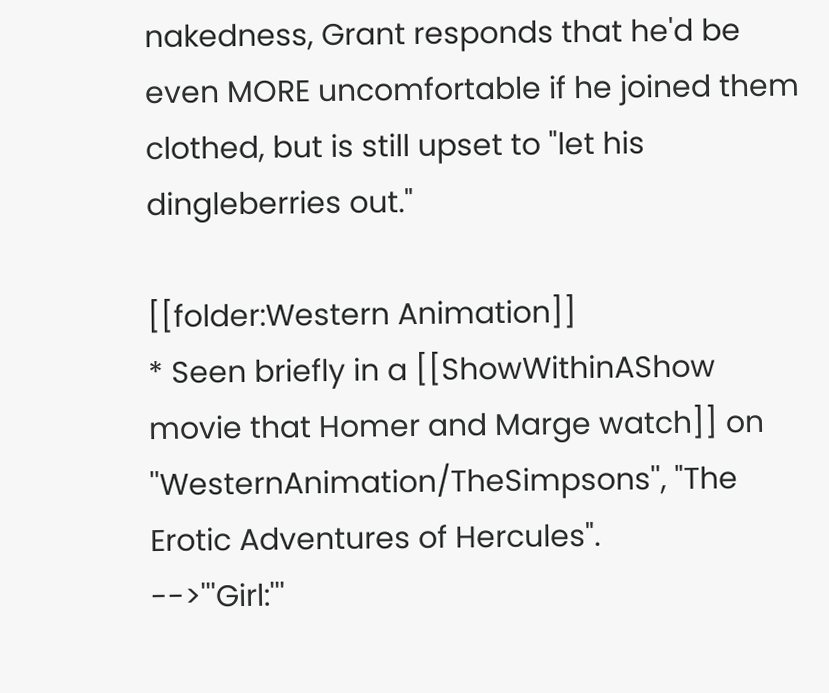nakedness, Grant responds that he'd be even MORE uncomfortable if he joined them clothed, but is still upset to "let his dingleberries out."

[[folder:Western Animation]]
* Seen briefly in a [[ShowWithinAShow movie that Homer and Marge watch]] on ''WesternAnimation/TheSimpsons'', "The Erotic Adventures of Hercules".
-->'''Girl:'''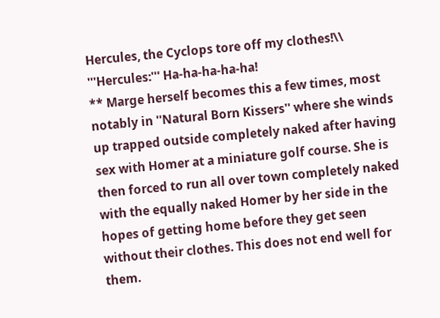Hercules, the Cyclops tore off my clothes!\\
'''Hercules:''' Ha-ha-ha-ha-ha!
** Marge herself becomes this a few times, most notably in ''Natural Born Kissers'' where she winds up trapped outside completely naked after having sex with Homer at a miniature golf course. She is then forced to run all over town completely naked with the equally naked Homer by her side in the hopes of getting home before they get seen without their clothes. This does not end well for them.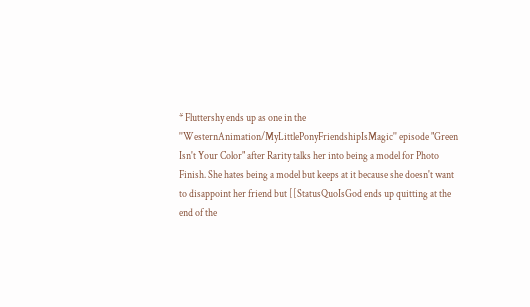* Fluttershy ends up as one in the ''WesternAnimation/MyLittlePonyFriendshipIsMagic'' episode "Green Isn't Your Color" after Rarity talks her into being a model for Photo Finish. She hates being a model but keeps at it because she doesn't want to disappoint her friend but [[StatusQuoIsGod ends up quitting at the end of the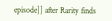episode]] after Rarity finds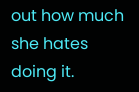out how much she hates doing it.